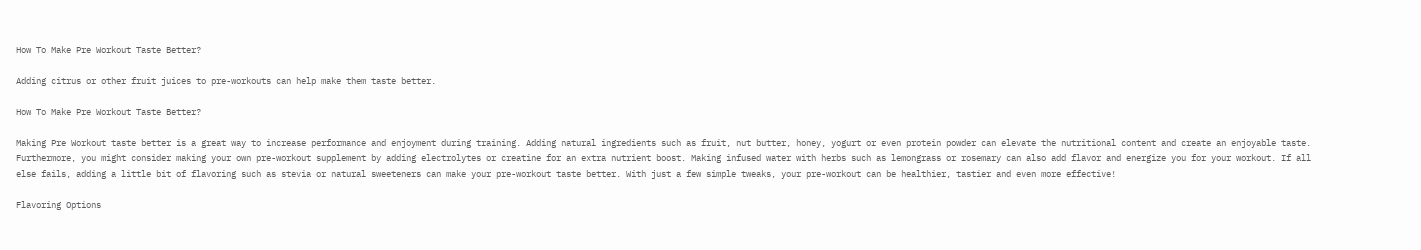How To Make Pre Workout Taste Better?

Adding citrus or other fruit juices to pre-workouts can help make them taste better.

How To Make Pre Workout Taste Better?

Making Pre Workout taste better is a great way to increase performance and enjoyment during training. Adding natural ingredients such as fruit, nut butter, honey, yogurt or even protein powder can elevate the nutritional content and create an enjoyable taste. Furthermore, you might consider making your own pre-workout supplement by adding electrolytes or creatine for an extra nutrient boost. Making infused water with herbs such as lemongrass or rosemary can also add flavor and energize you for your workout. If all else fails, adding a little bit of flavoring such as stevia or natural sweeteners can make your pre-workout taste better. With just a few simple tweaks, your pre-workout can be healthier, tastier and even more effective!

Flavoring Options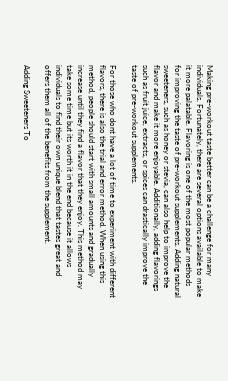Making pre-workout taste better can be a challenge for many individuals. Fortunately, there are several options available to make it more palatable. Flavoring is one of the most popular methods for improving the taste of pre-workout supplements. Adding natural sweeteners, such as honey or stevia, can also help to improve the flavor and make it more enjoyable. Additionally, adding flavorings such as fruit juice, extracts, or spices can drastically improve the taste of pre-workout supplements.

For those who dont have a lot of time to experiment with different flavors, there is also the trial and error method. When using this method, people should start with small amounts and gradually increase until they find a flavor that they enjoy. This method may take some time but its worth it in the end because it allows individuals to find their own unique blend that tastes great and offers them all of the benefits from the supplement.

Adding Sweeteners To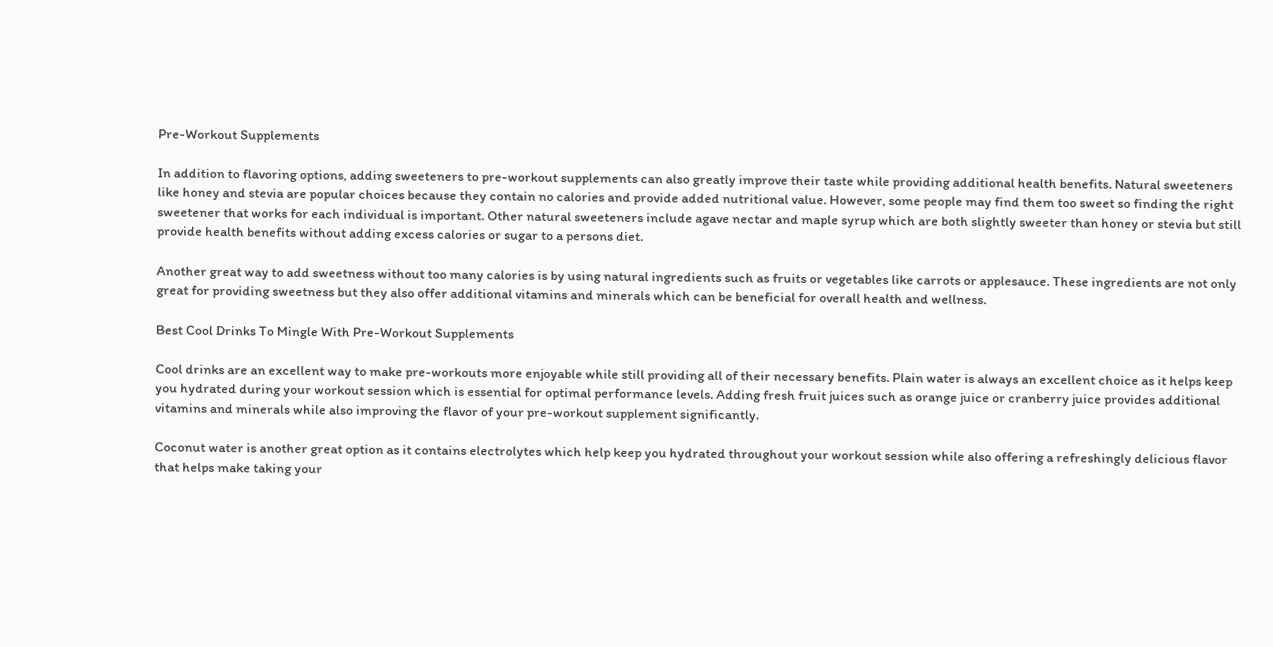Pre-Workout Supplements

In addition to flavoring options, adding sweeteners to pre-workout supplements can also greatly improve their taste while providing additional health benefits. Natural sweeteners like honey and stevia are popular choices because they contain no calories and provide added nutritional value. However, some people may find them too sweet so finding the right sweetener that works for each individual is important. Other natural sweeteners include agave nectar and maple syrup which are both slightly sweeter than honey or stevia but still provide health benefits without adding excess calories or sugar to a persons diet.

Another great way to add sweetness without too many calories is by using natural ingredients such as fruits or vegetables like carrots or applesauce. These ingredients are not only great for providing sweetness but they also offer additional vitamins and minerals which can be beneficial for overall health and wellness.

Best Cool Drinks To Mingle With Pre-Workout Supplements

Cool drinks are an excellent way to make pre-workouts more enjoyable while still providing all of their necessary benefits. Plain water is always an excellent choice as it helps keep you hydrated during your workout session which is essential for optimal performance levels. Adding fresh fruit juices such as orange juice or cranberry juice provides additional vitamins and minerals while also improving the flavor of your pre-workout supplement significantly.

Coconut water is another great option as it contains electrolytes which help keep you hydrated throughout your workout session while also offering a refreshingly delicious flavor that helps make taking your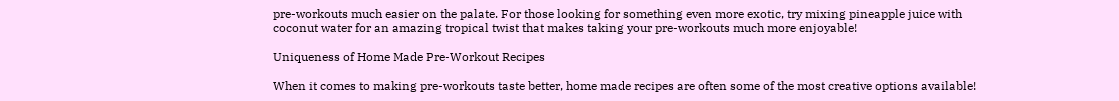pre-workouts much easier on the palate. For those looking for something even more exotic, try mixing pineapple juice with coconut water for an amazing tropical twist that makes taking your pre-workouts much more enjoyable!

Uniqueness of Home Made Pre-Workout Recipes

When it comes to making pre-workouts taste better, home made recipes are often some of the most creative options available!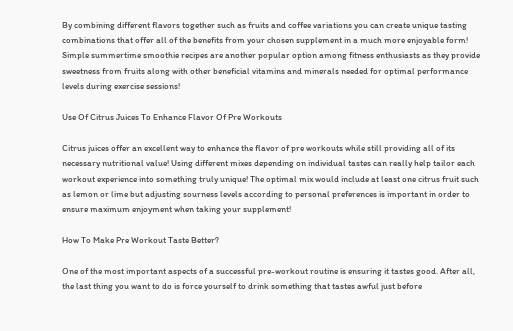By combining different flavors together such as fruits and coffee variations you can create unique tasting combinations that offer all of the benefits from your chosen supplement in a much more enjoyable form! Simple summertime smoothie recipes are another popular option among fitness enthusiasts as they provide sweetness from fruits along with other beneficial vitamins and minerals needed for optimal performance levels during exercise sessions!

Use Of Citrus Juices To Enhance Flavor Of Pre Workouts

Citrus juices offer an excellent way to enhance the flavor of pre workouts while still providing all of its necessary nutritional value! Using different mixes depending on individual tastes can really help tailor each workout experience into something truly unique! The optimal mix would include at least one citrus fruit such as lemon or lime but adjusting sourness levels according to personal preferences is important in order to ensure maximum enjoyment when taking your supplement!

How To Make Pre Workout Taste Better?

One of the most important aspects of a successful pre-workout routine is ensuring it tastes good. After all, the last thing you want to do is force yourself to drink something that tastes awful just before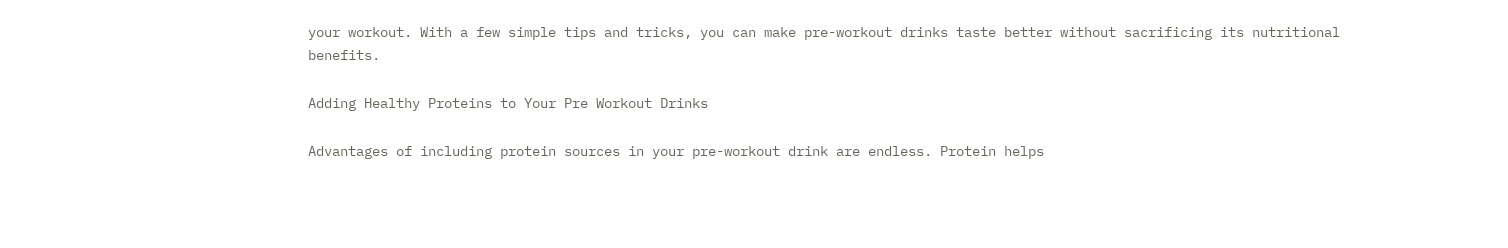your workout. With a few simple tips and tricks, you can make pre-workout drinks taste better without sacrificing its nutritional benefits.

Adding Healthy Proteins to Your Pre Workout Drinks

Advantages of including protein sources in your pre-workout drink are endless. Protein helps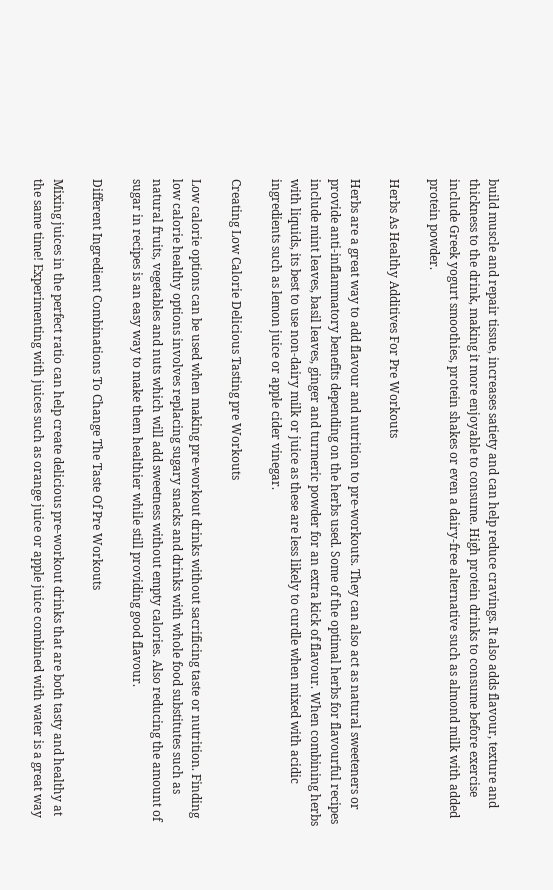build muscle and repair tissue, increases satiety and can help reduce cravings. It also adds flavour, texture and thickness to the drink, making it more enjoyable to consume. High protein drinks to consume before exercise include Greek yogurt smoothies, protein shakes or even a dairy-free alternative such as almond milk with added protein powder.

Herbs As Healthy Additives For Pre Workouts

Herbs are a great way to add flavour and nutrition to pre-workouts. They can also act as natural sweeteners or provide anti-inflammatory benefits depending on the herbs used. Some of the optimal herbs for flavourful recipes include mint leaves, basil leaves, ginger and turmeric powder for an extra kick of flavour. When combining herbs with liquids, its best to use non-dairy milk or juice as these are less likely to curdle when mixed with acidic ingredients such as lemon juice or apple cider vinegar.

Creating Low Calorie Delicious Tasting pre Workouts

Low calorie options can be used when making pre-workout drinks without sacrificing taste or nutrition. Finding low calorie healthy options involves replacing sugary snacks and drinks with whole food substitutes such as natural fruits, vegetables and nuts which will add sweetness without empty calories. Also reducing the amount of sugar in recipes is an easy way to make them healthier while still providing good flavour.

Different Ingredient Combinations To Change The Taste Of Pre Workouts

Mixing juices in the perfect ratio can help create delicious pre-workout drinks that are both tasty and healthy at the same time! Experimenting with juices such as orange juice or apple juice combined with water is a great way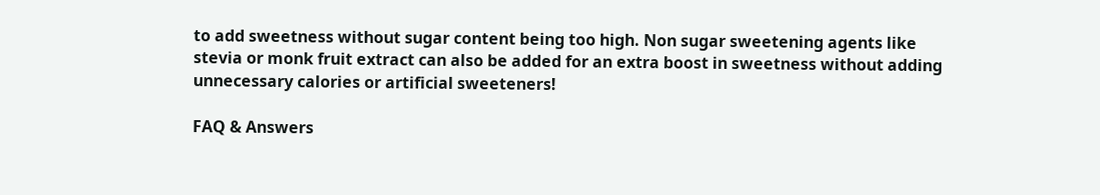to add sweetness without sugar content being too high. Non sugar sweetening agents like stevia or monk fruit extract can also be added for an extra boost in sweetness without adding unnecessary calories or artificial sweeteners!

FAQ & Answers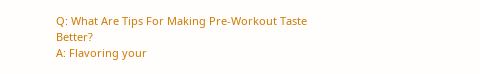Q: What Are Tips For Making Pre-Workout Taste Better?
A: Flavoring your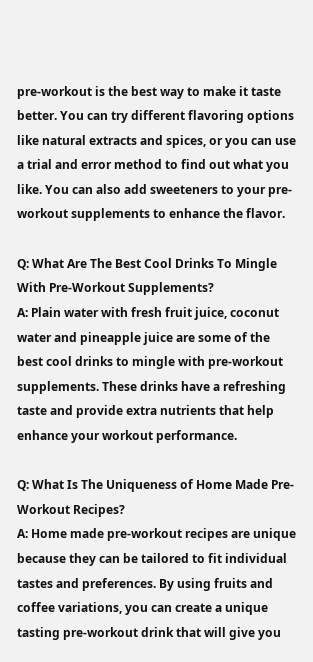pre-workout is the best way to make it taste better. You can try different flavoring options like natural extracts and spices, or you can use a trial and error method to find out what you like. You can also add sweeteners to your pre-workout supplements to enhance the flavor.

Q: What Are The Best Cool Drinks To Mingle With Pre-Workout Supplements?
A: Plain water with fresh fruit juice, coconut water and pineapple juice are some of the best cool drinks to mingle with pre-workout supplements. These drinks have a refreshing taste and provide extra nutrients that help enhance your workout performance.

Q: What Is The Uniqueness of Home Made Pre-Workout Recipes?
A: Home made pre-workout recipes are unique because they can be tailored to fit individual tastes and preferences. By using fruits and coffee variations, you can create a unique tasting pre-workout drink that will give you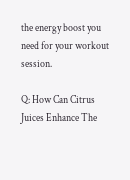the energy boost you need for your workout session.

Q: How Can Citrus Juices Enhance The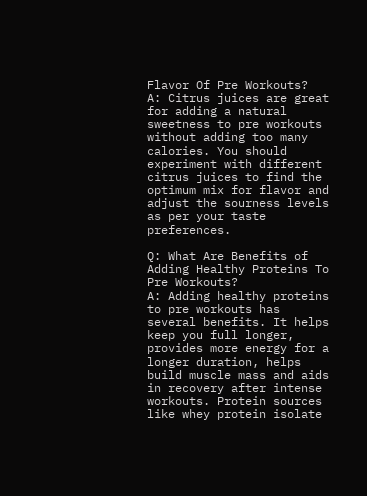Flavor Of Pre Workouts?
A: Citrus juices are great for adding a natural sweetness to pre workouts without adding too many calories. You should experiment with different citrus juices to find the optimum mix for flavor and adjust the sourness levels as per your taste preferences.

Q: What Are Benefits of Adding Healthy Proteins To Pre Workouts?
A: Adding healthy proteins to pre workouts has several benefits. It helps keep you full longer, provides more energy for a longer duration, helps build muscle mass and aids in recovery after intense workouts. Protein sources like whey protein isolate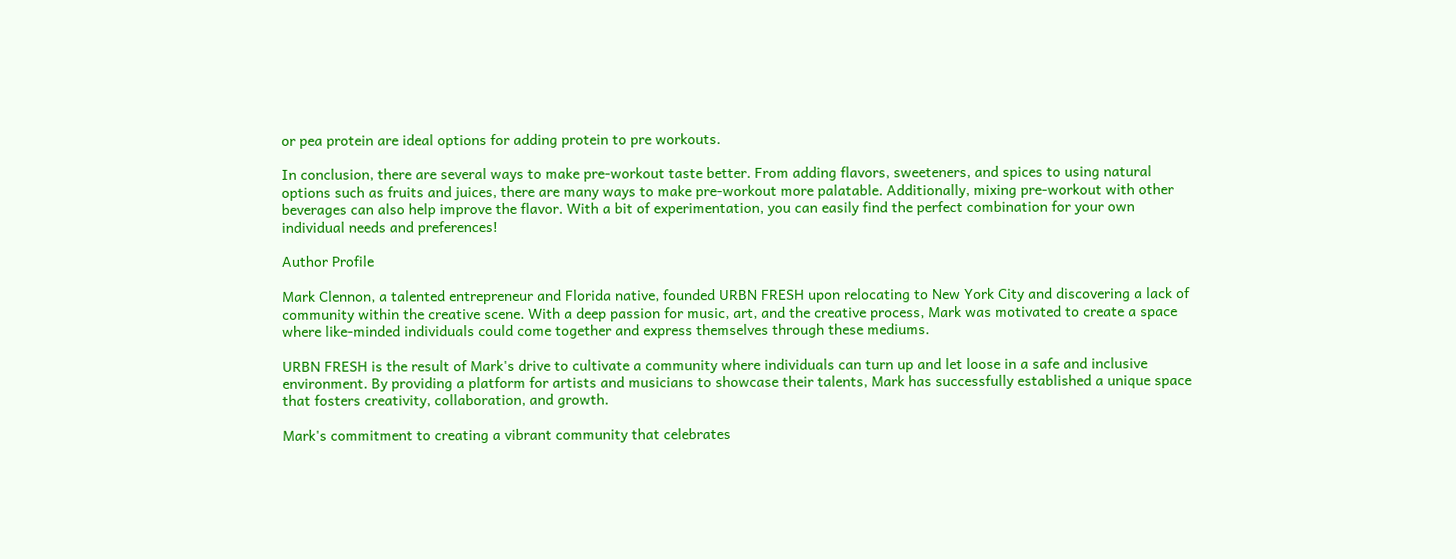or pea protein are ideal options for adding protein to pre workouts.

In conclusion, there are several ways to make pre-workout taste better. From adding flavors, sweeteners, and spices to using natural options such as fruits and juices, there are many ways to make pre-workout more palatable. Additionally, mixing pre-workout with other beverages can also help improve the flavor. With a bit of experimentation, you can easily find the perfect combination for your own individual needs and preferences!

Author Profile

Mark Clennon, a talented entrepreneur and Florida native, founded URBN FRESH upon relocating to New York City and discovering a lack of community within the creative scene. With a deep passion for music, art, and the creative process, Mark was motivated to create a space where like-minded individuals could come together and express themselves through these mediums.

URBN FRESH is the result of Mark's drive to cultivate a community where individuals can turn up and let loose in a safe and inclusive environment. By providing a platform for artists and musicians to showcase their talents, Mark has successfully established a unique space that fosters creativity, collaboration, and growth.

Mark's commitment to creating a vibrant community that celebrates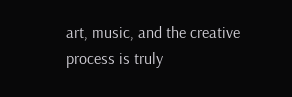art, music, and the creative process is truly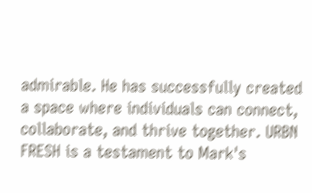admirable. He has successfully created a space where individuals can connect, collaborate, and thrive together. URBN FRESH is a testament to Mark's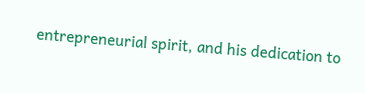entrepreneurial spirit, and his dedication to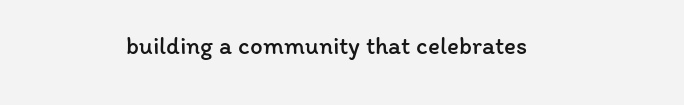building a community that celebrates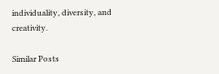individuality, diversity, and creativity.

Similar Posts